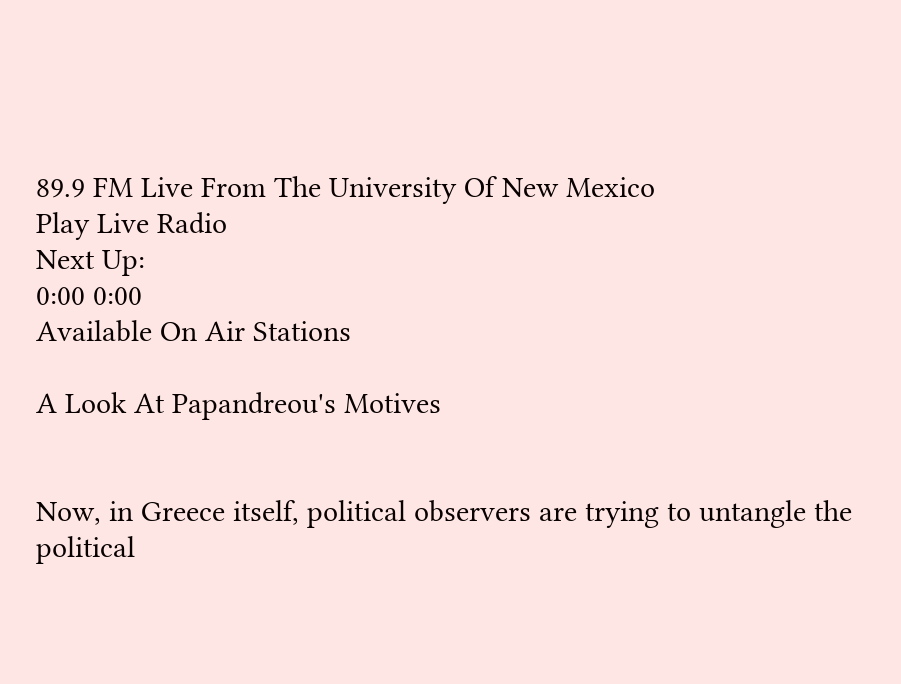89.9 FM Live From The University Of New Mexico
Play Live Radio
Next Up:
0:00 0:00
Available On Air Stations

A Look At Papandreou's Motives


Now, in Greece itself, political observers are trying to untangle the political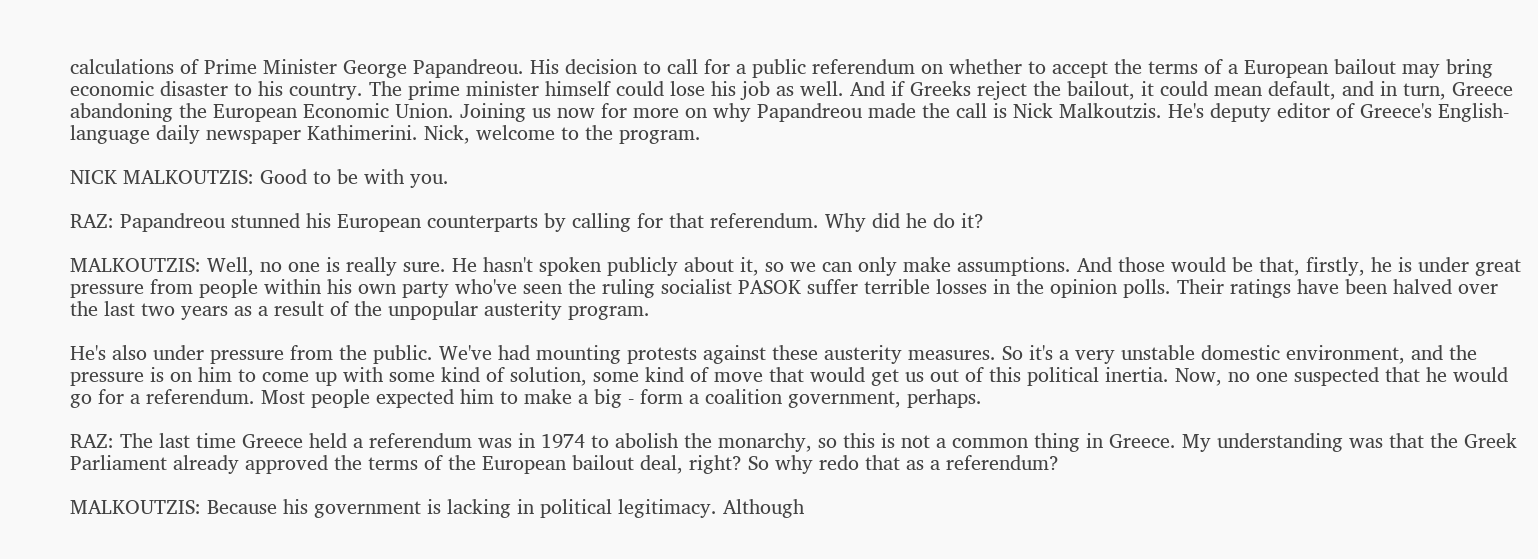calculations of Prime Minister George Papandreou. His decision to call for a public referendum on whether to accept the terms of a European bailout may bring economic disaster to his country. The prime minister himself could lose his job as well. And if Greeks reject the bailout, it could mean default, and in turn, Greece abandoning the European Economic Union. Joining us now for more on why Papandreou made the call is Nick Malkoutzis. He's deputy editor of Greece's English-language daily newspaper Kathimerini. Nick, welcome to the program.

NICK MALKOUTZIS: Good to be with you.

RAZ: Papandreou stunned his European counterparts by calling for that referendum. Why did he do it?

MALKOUTZIS: Well, no one is really sure. He hasn't spoken publicly about it, so we can only make assumptions. And those would be that, firstly, he is under great pressure from people within his own party who've seen the ruling socialist PASOK suffer terrible losses in the opinion polls. Their ratings have been halved over the last two years as a result of the unpopular austerity program.

He's also under pressure from the public. We've had mounting protests against these austerity measures. So it's a very unstable domestic environment, and the pressure is on him to come up with some kind of solution, some kind of move that would get us out of this political inertia. Now, no one suspected that he would go for a referendum. Most people expected him to make a big - form a coalition government, perhaps.

RAZ: The last time Greece held a referendum was in 1974 to abolish the monarchy, so this is not a common thing in Greece. My understanding was that the Greek Parliament already approved the terms of the European bailout deal, right? So why redo that as a referendum?

MALKOUTZIS: Because his government is lacking in political legitimacy. Although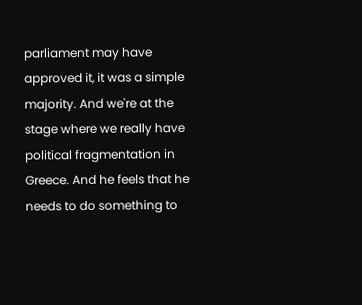parliament may have approved it, it was a simple majority. And we're at the stage where we really have political fragmentation in Greece. And he feels that he needs to do something to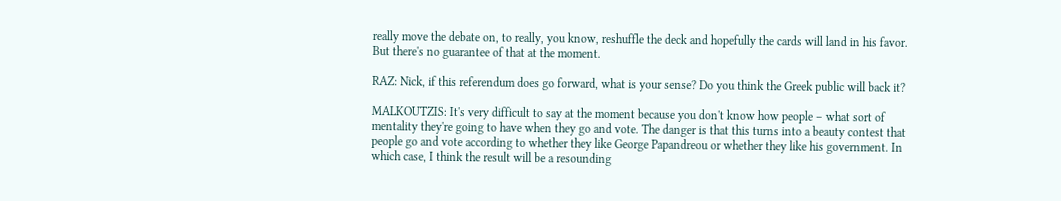really move the debate on, to really, you know, reshuffle the deck and hopefully the cards will land in his favor. But there's no guarantee of that at the moment.

RAZ: Nick, if this referendum does go forward, what is your sense? Do you think the Greek public will back it?

MALKOUTZIS: It's very difficult to say at the moment because you don't know how people – what sort of mentality they're going to have when they go and vote. The danger is that this turns into a beauty contest that people go and vote according to whether they like George Papandreou or whether they like his government. In which case, I think the result will be a resounding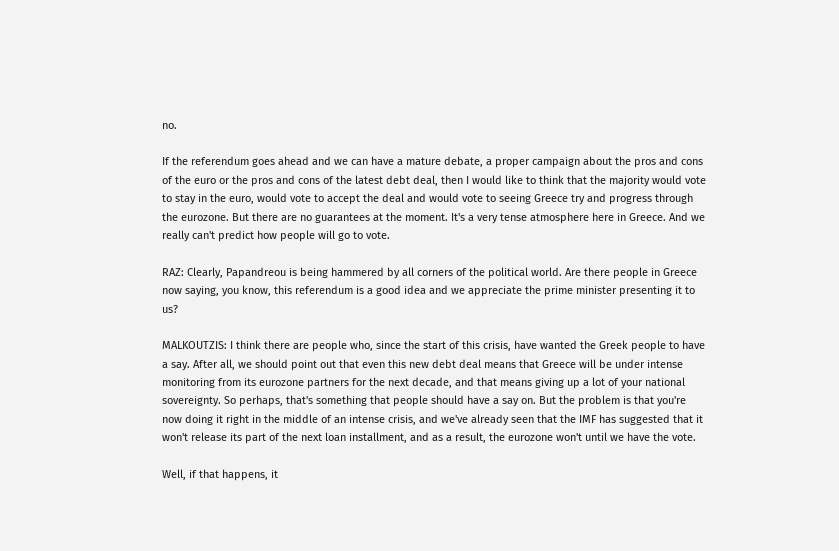no.

If the referendum goes ahead and we can have a mature debate, a proper campaign about the pros and cons of the euro or the pros and cons of the latest debt deal, then I would like to think that the majority would vote to stay in the euro, would vote to accept the deal and would vote to seeing Greece try and progress through the eurozone. But there are no guarantees at the moment. It's a very tense atmosphere here in Greece. And we really can't predict how people will go to vote.

RAZ: Clearly, Papandreou is being hammered by all corners of the political world. Are there people in Greece now saying, you know, this referendum is a good idea and we appreciate the prime minister presenting it to us?

MALKOUTZIS: I think there are people who, since the start of this crisis, have wanted the Greek people to have a say. After all, we should point out that even this new debt deal means that Greece will be under intense monitoring from its eurozone partners for the next decade, and that means giving up a lot of your national sovereignty. So perhaps, that's something that people should have a say on. But the problem is that you're now doing it right in the middle of an intense crisis, and we've already seen that the IMF has suggested that it won't release its part of the next loan installment, and as a result, the eurozone won't until we have the vote.

Well, if that happens, it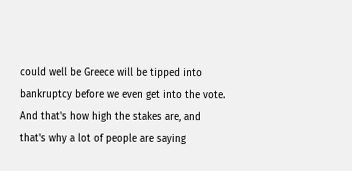could well be Greece will be tipped into bankruptcy before we even get into the vote. And that's how high the stakes are, and that's why a lot of people are saying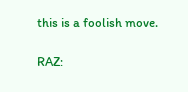this is a foolish move.

RAZ: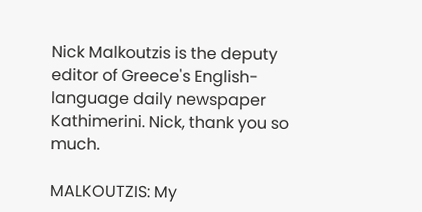Nick Malkoutzis is the deputy editor of Greece's English-language daily newspaper Kathimerini. Nick, thank you so much.

MALKOUTZIS: My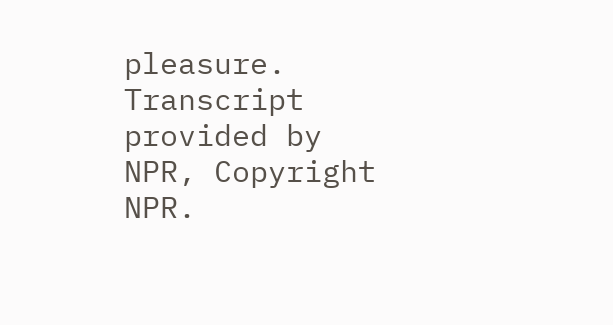pleasure. Transcript provided by NPR, Copyright NPR.